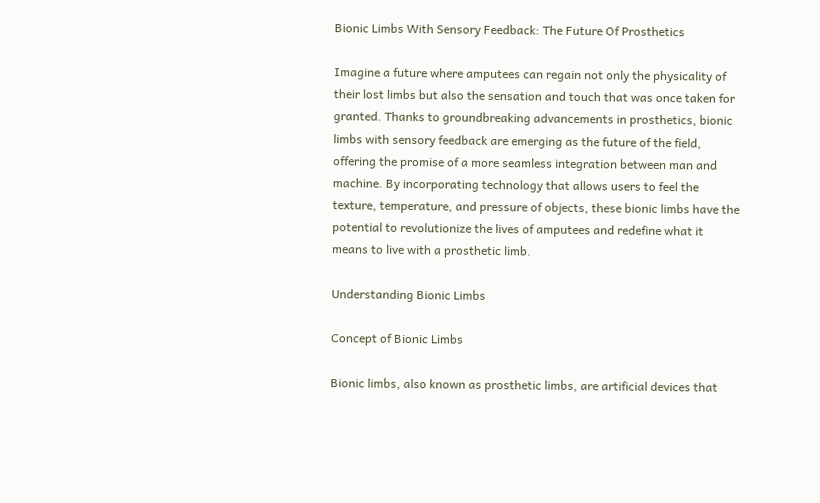Bionic Limbs With Sensory Feedback: The Future Of Prosthetics

Imagine a future where amputees can regain not only the physicality of their lost limbs but also the sensation and touch that was once taken for granted. Thanks to groundbreaking advancements in prosthetics, bionic limbs with sensory feedback are emerging as the future of the field, offering the promise of a more seamless integration between man and machine. By incorporating technology that allows users to feel the texture, temperature, and pressure of objects, these bionic limbs have the potential to revolutionize the lives of amputees and redefine what it means to live with a prosthetic limb.

Understanding Bionic Limbs

Concept of Bionic Limbs

Bionic limbs, also known as prosthetic limbs, are artificial devices that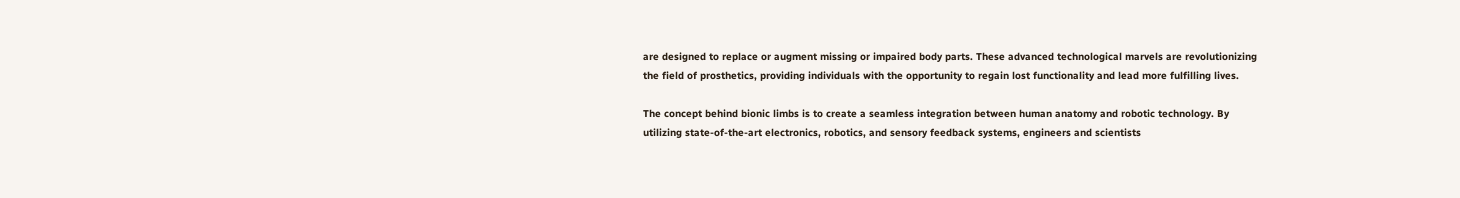are designed to replace or augment missing or impaired body parts. These advanced technological marvels are revolutionizing the field of prosthetics, providing individuals with the opportunity to regain lost functionality and lead more fulfilling lives.

The concept behind bionic limbs is to create a seamless integration between human anatomy and robotic technology. By utilizing state-of-the-art electronics, robotics, and sensory feedback systems, engineers and scientists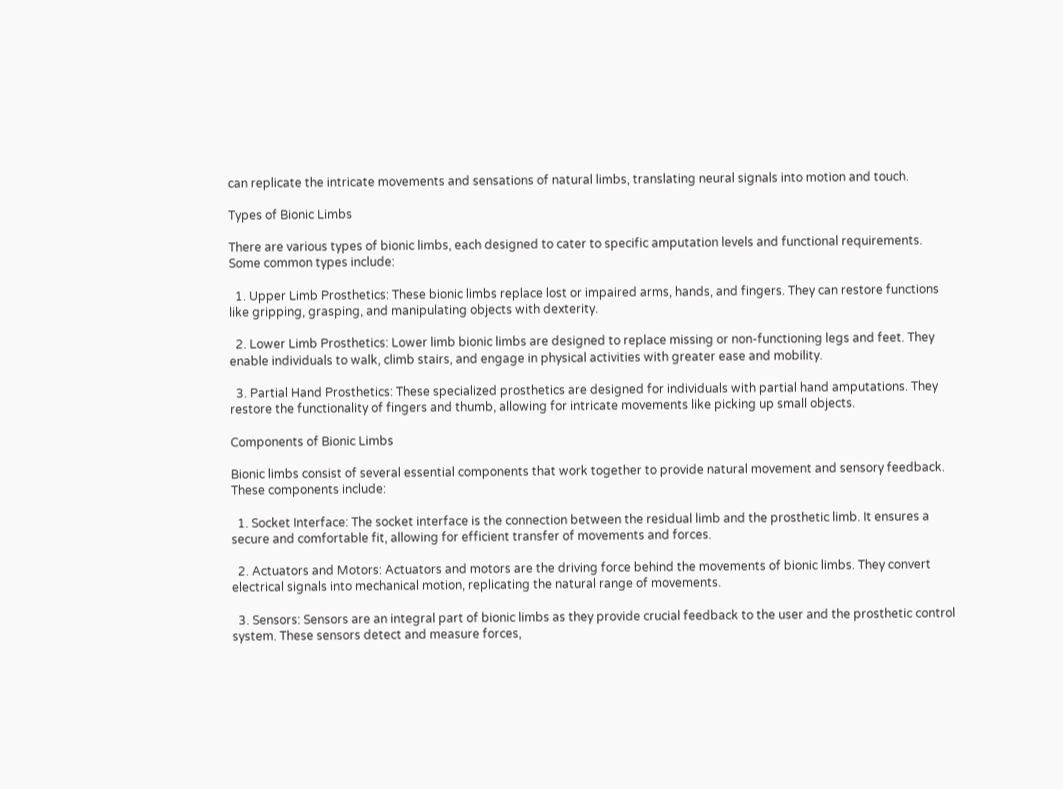can replicate the intricate movements and sensations of natural limbs, translating neural signals into motion and touch.

Types of Bionic Limbs

There are various types of bionic limbs, each designed to cater to specific amputation levels and functional requirements. Some common types include:

  1. Upper Limb Prosthetics: These bionic limbs replace lost or impaired arms, hands, and fingers. They can restore functions like gripping, grasping, and manipulating objects with dexterity.

  2. Lower Limb Prosthetics: Lower limb bionic limbs are designed to replace missing or non-functioning legs and feet. They enable individuals to walk, climb stairs, and engage in physical activities with greater ease and mobility.

  3. Partial Hand Prosthetics: These specialized prosthetics are designed for individuals with partial hand amputations. They restore the functionality of fingers and thumb, allowing for intricate movements like picking up small objects.

Components of Bionic Limbs

Bionic limbs consist of several essential components that work together to provide natural movement and sensory feedback. These components include:

  1. Socket Interface: The socket interface is the connection between the residual limb and the prosthetic limb. It ensures a secure and comfortable fit, allowing for efficient transfer of movements and forces.

  2. Actuators and Motors: Actuators and motors are the driving force behind the movements of bionic limbs. They convert electrical signals into mechanical motion, replicating the natural range of movements.

  3. Sensors: Sensors are an integral part of bionic limbs as they provide crucial feedback to the user and the prosthetic control system. These sensors detect and measure forces,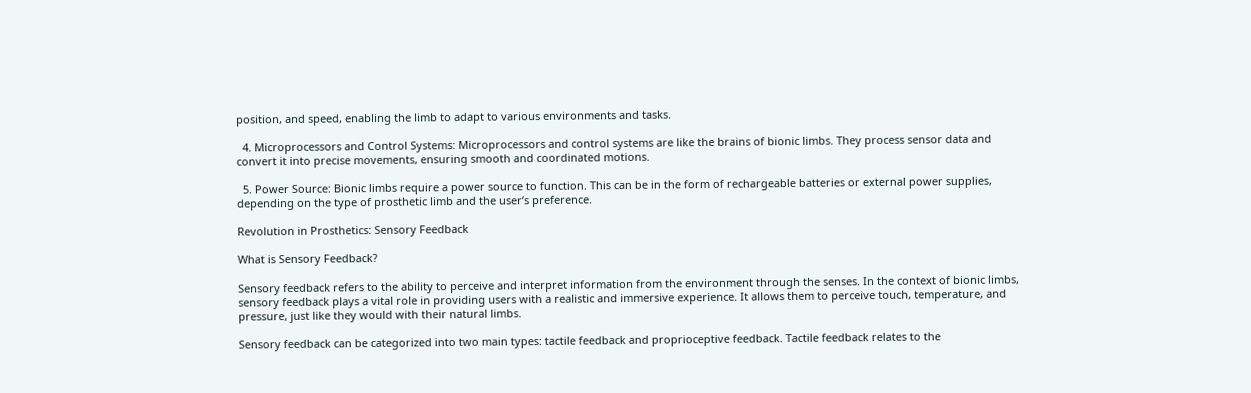position, and speed, enabling the limb to adapt to various environments and tasks.

  4. Microprocessors and Control Systems: Microprocessors and control systems are like the brains of bionic limbs. They process sensor data and convert it into precise movements, ensuring smooth and coordinated motions.

  5. Power Source: Bionic limbs require a power source to function. This can be in the form of rechargeable batteries or external power supplies, depending on the type of prosthetic limb and the user’s preference.

Revolution in Prosthetics: Sensory Feedback

What is Sensory Feedback?

Sensory feedback refers to the ability to perceive and interpret information from the environment through the senses. In the context of bionic limbs, sensory feedback plays a vital role in providing users with a realistic and immersive experience. It allows them to perceive touch, temperature, and pressure, just like they would with their natural limbs.

Sensory feedback can be categorized into two main types: tactile feedback and proprioceptive feedback. Tactile feedback relates to the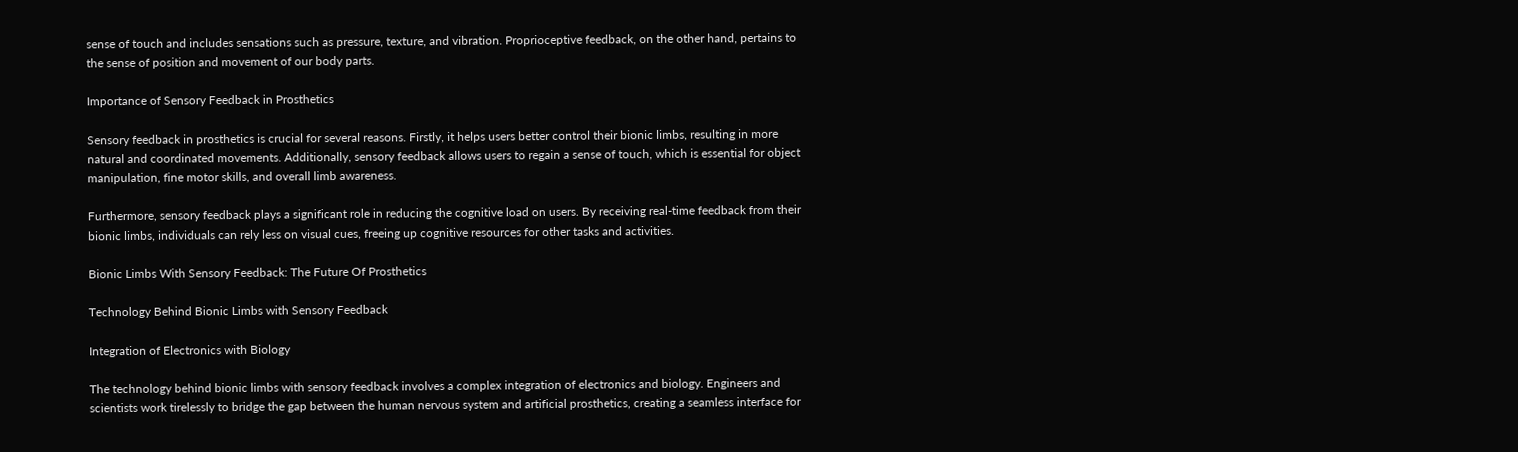sense of touch and includes sensations such as pressure, texture, and vibration. Proprioceptive feedback, on the other hand, pertains to the sense of position and movement of our body parts.

Importance of Sensory Feedback in Prosthetics

Sensory feedback in prosthetics is crucial for several reasons. Firstly, it helps users better control their bionic limbs, resulting in more natural and coordinated movements. Additionally, sensory feedback allows users to regain a sense of touch, which is essential for object manipulation, fine motor skills, and overall limb awareness.

Furthermore, sensory feedback plays a significant role in reducing the cognitive load on users. By receiving real-time feedback from their bionic limbs, individuals can rely less on visual cues, freeing up cognitive resources for other tasks and activities.

Bionic Limbs With Sensory Feedback: The Future Of Prosthetics

Technology Behind Bionic Limbs with Sensory Feedback

Integration of Electronics with Biology

The technology behind bionic limbs with sensory feedback involves a complex integration of electronics and biology. Engineers and scientists work tirelessly to bridge the gap between the human nervous system and artificial prosthetics, creating a seamless interface for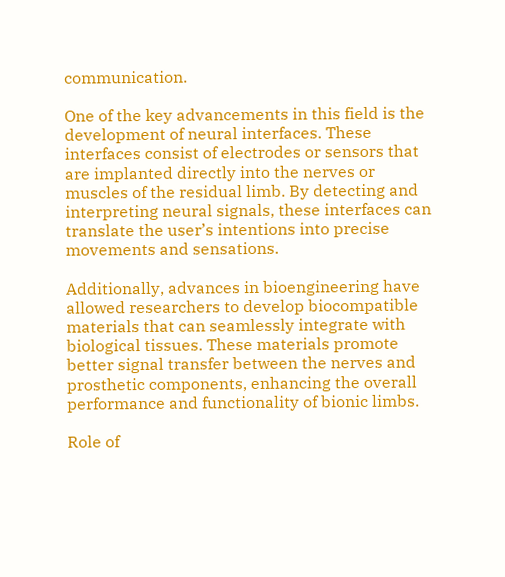communication.

One of the key advancements in this field is the development of neural interfaces. These interfaces consist of electrodes or sensors that are implanted directly into the nerves or muscles of the residual limb. By detecting and interpreting neural signals, these interfaces can translate the user’s intentions into precise movements and sensations.

Additionally, advances in bioengineering have allowed researchers to develop biocompatible materials that can seamlessly integrate with biological tissues. These materials promote better signal transfer between the nerves and prosthetic components, enhancing the overall performance and functionality of bionic limbs.

Role of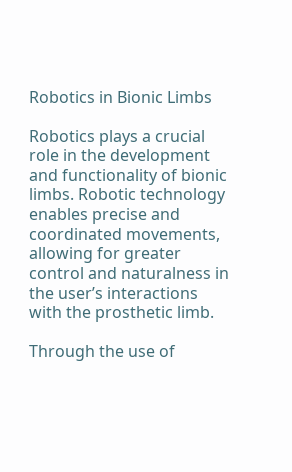Robotics in Bionic Limbs

Robotics plays a crucial role in the development and functionality of bionic limbs. Robotic technology enables precise and coordinated movements, allowing for greater control and naturalness in the user’s interactions with the prosthetic limb.

Through the use of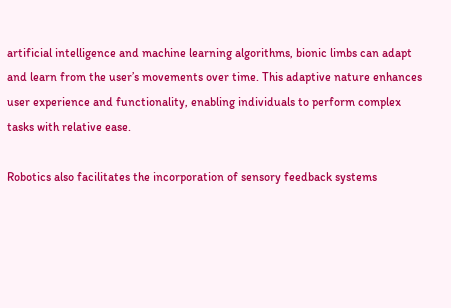artificial intelligence and machine learning algorithms, bionic limbs can adapt and learn from the user’s movements over time. This adaptive nature enhances user experience and functionality, enabling individuals to perform complex tasks with relative ease.

Robotics also facilitates the incorporation of sensory feedback systems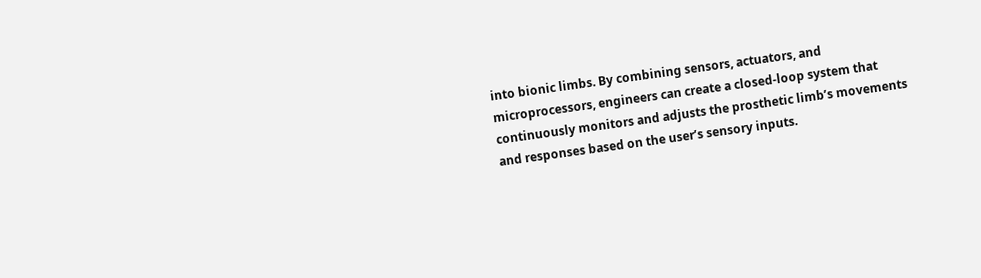into bionic limbs. By combining sensors, actuators, and microprocessors, engineers can create a closed-loop system that continuously monitors and adjusts the prosthetic limb’s movements and responses based on the user’s sensory inputs.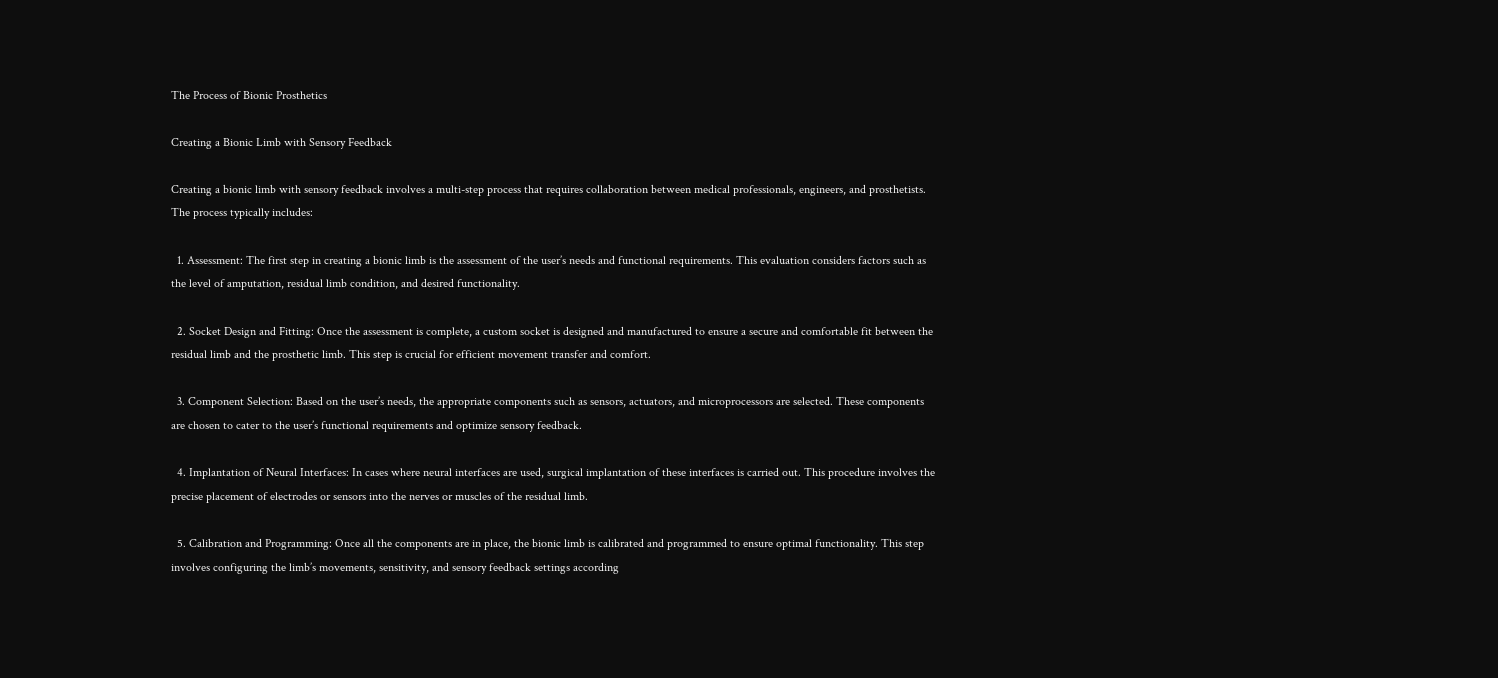The Process of Bionic Prosthetics

Creating a Bionic Limb with Sensory Feedback

Creating a bionic limb with sensory feedback involves a multi-step process that requires collaboration between medical professionals, engineers, and prosthetists. The process typically includes:

  1. Assessment: The first step in creating a bionic limb is the assessment of the user’s needs and functional requirements. This evaluation considers factors such as the level of amputation, residual limb condition, and desired functionality.

  2. Socket Design and Fitting: Once the assessment is complete, a custom socket is designed and manufactured to ensure a secure and comfortable fit between the residual limb and the prosthetic limb. This step is crucial for efficient movement transfer and comfort.

  3. Component Selection: Based on the user’s needs, the appropriate components such as sensors, actuators, and microprocessors are selected. These components are chosen to cater to the user’s functional requirements and optimize sensory feedback.

  4. Implantation of Neural Interfaces: In cases where neural interfaces are used, surgical implantation of these interfaces is carried out. This procedure involves the precise placement of electrodes or sensors into the nerves or muscles of the residual limb.

  5. Calibration and Programming: Once all the components are in place, the bionic limb is calibrated and programmed to ensure optimal functionality. This step involves configuring the limb’s movements, sensitivity, and sensory feedback settings according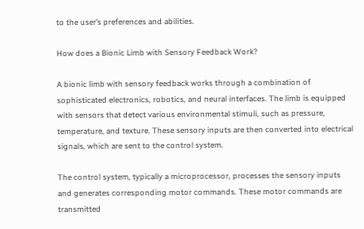to the user’s preferences and abilities.

How does a Bionic Limb with Sensory Feedback Work?

A bionic limb with sensory feedback works through a combination of sophisticated electronics, robotics, and neural interfaces. The limb is equipped with sensors that detect various environmental stimuli, such as pressure, temperature, and texture. These sensory inputs are then converted into electrical signals, which are sent to the control system.

The control system, typically a microprocessor, processes the sensory inputs and generates corresponding motor commands. These motor commands are transmitted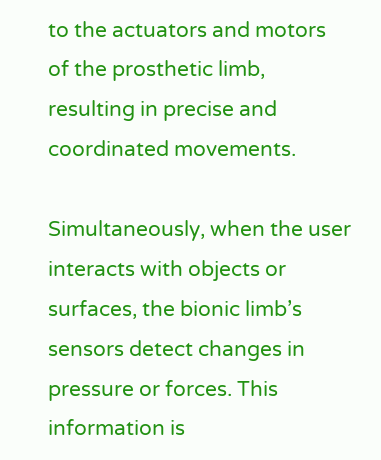to the actuators and motors of the prosthetic limb, resulting in precise and coordinated movements.

Simultaneously, when the user interacts with objects or surfaces, the bionic limb’s sensors detect changes in pressure or forces. This information is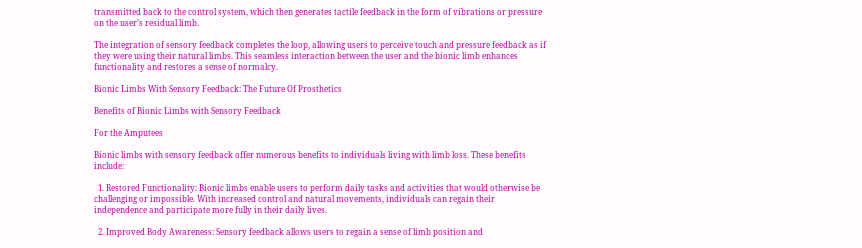transmitted back to the control system, which then generates tactile feedback in the form of vibrations or pressure on the user’s residual limb.

The integration of sensory feedback completes the loop, allowing users to perceive touch and pressure feedback as if they were using their natural limbs. This seamless interaction between the user and the bionic limb enhances functionality and restores a sense of normalcy.

Bionic Limbs With Sensory Feedback: The Future Of Prosthetics

Benefits of Bionic Limbs with Sensory Feedback

For the Amputees

Bionic limbs with sensory feedback offer numerous benefits to individuals living with limb loss. These benefits include:

  1. Restored Functionality: Bionic limbs enable users to perform daily tasks and activities that would otherwise be challenging or impossible. With increased control and natural movements, individuals can regain their independence and participate more fully in their daily lives.

  2. Improved Body Awareness: Sensory feedback allows users to regain a sense of limb position and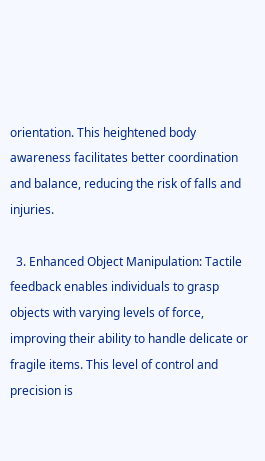orientation. This heightened body awareness facilitates better coordination and balance, reducing the risk of falls and injuries.

  3. Enhanced Object Manipulation: Tactile feedback enables individuals to grasp objects with varying levels of force, improving their ability to handle delicate or fragile items. This level of control and precision is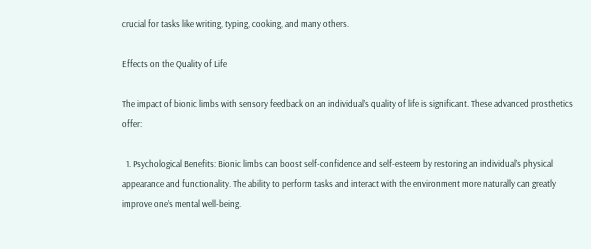crucial for tasks like writing, typing, cooking, and many others.

Effects on the Quality of Life

The impact of bionic limbs with sensory feedback on an individual’s quality of life is significant. These advanced prosthetics offer:

  1. Psychological Benefits: Bionic limbs can boost self-confidence and self-esteem by restoring an individual’s physical appearance and functionality. The ability to perform tasks and interact with the environment more naturally can greatly improve one’s mental well-being.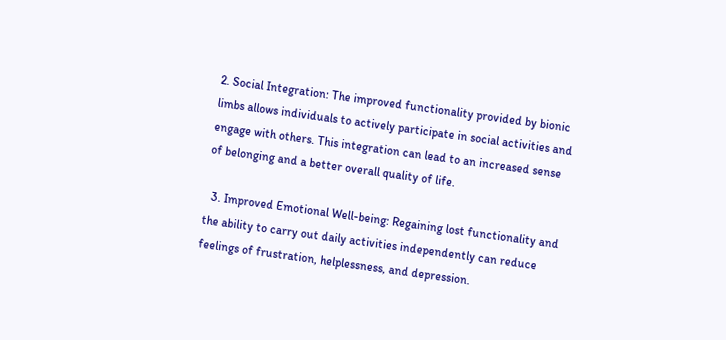2. Social Integration: The improved functionality provided by bionic limbs allows individuals to actively participate in social activities and engage with others. This integration can lead to an increased sense of belonging and a better overall quality of life.

  3. Improved Emotional Well-being: Regaining lost functionality and the ability to carry out daily activities independently can reduce feelings of frustration, helplessness, and depression.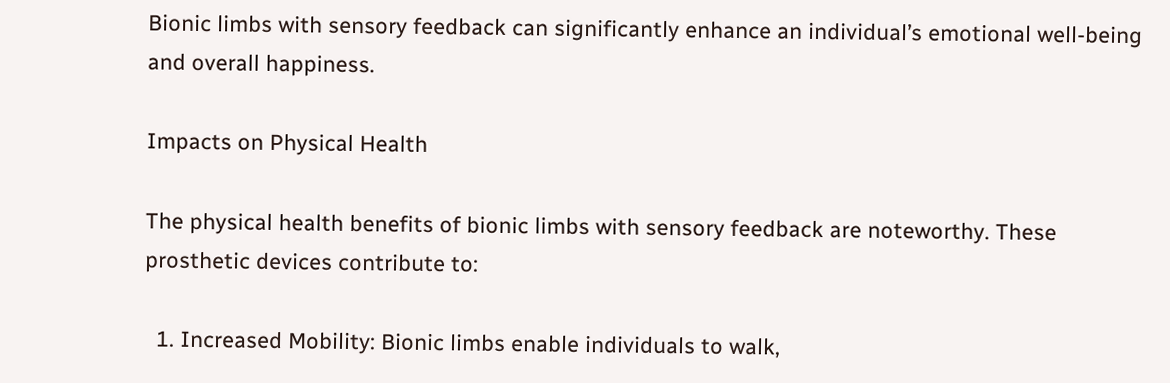Bionic limbs with sensory feedback can significantly enhance an individual’s emotional well-being and overall happiness.

Impacts on Physical Health

The physical health benefits of bionic limbs with sensory feedback are noteworthy. These prosthetic devices contribute to:

  1. Increased Mobility: Bionic limbs enable individuals to walk,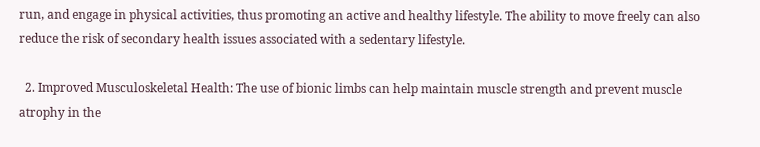run, and engage in physical activities, thus promoting an active and healthy lifestyle. The ability to move freely can also reduce the risk of secondary health issues associated with a sedentary lifestyle.

  2. Improved Musculoskeletal Health: The use of bionic limbs can help maintain muscle strength and prevent muscle atrophy in the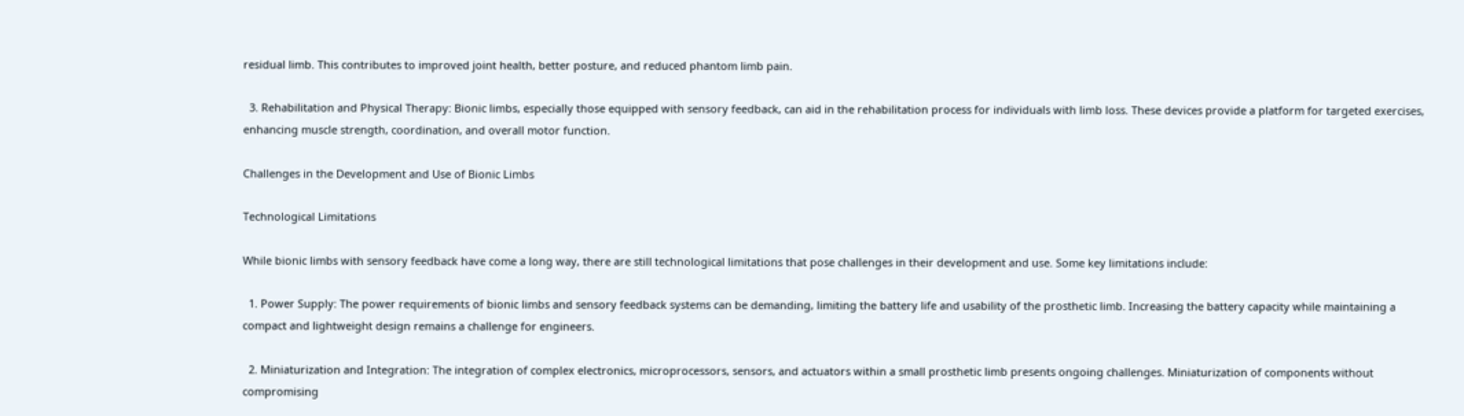residual limb. This contributes to improved joint health, better posture, and reduced phantom limb pain.

  3. Rehabilitation and Physical Therapy: Bionic limbs, especially those equipped with sensory feedback, can aid in the rehabilitation process for individuals with limb loss. These devices provide a platform for targeted exercises, enhancing muscle strength, coordination, and overall motor function.

Challenges in the Development and Use of Bionic Limbs

Technological Limitations

While bionic limbs with sensory feedback have come a long way, there are still technological limitations that pose challenges in their development and use. Some key limitations include:

  1. Power Supply: The power requirements of bionic limbs and sensory feedback systems can be demanding, limiting the battery life and usability of the prosthetic limb. Increasing the battery capacity while maintaining a compact and lightweight design remains a challenge for engineers.

  2. Miniaturization and Integration: The integration of complex electronics, microprocessors, sensors, and actuators within a small prosthetic limb presents ongoing challenges. Miniaturization of components without compromising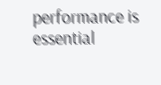performance is essential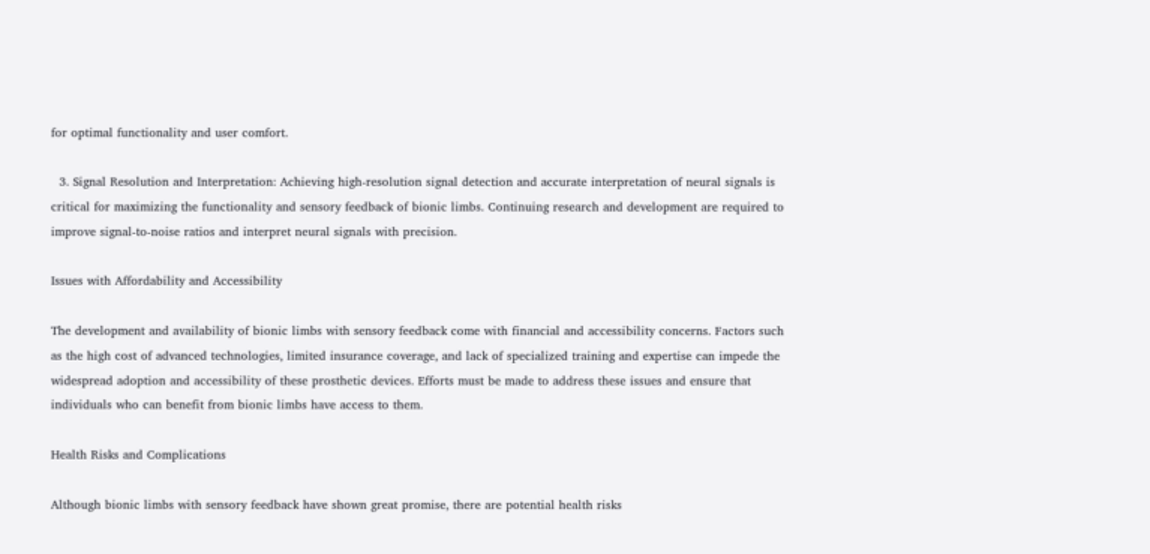for optimal functionality and user comfort.

  3. Signal Resolution and Interpretation: Achieving high-resolution signal detection and accurate interpretation of neural signals is critical for maximizing the functionality and sensory feedback of bionic limbs. Continuing research and development are required to improve signal-to-noise ratios and interpret neural signals with precision.

Issues with Affordability and Accessibility

The development and availability of bionic limbs with sensory feedback come with financial and accessibility concerns. Factors such as the high cost of advanced technologies, limited insurance coverage, and lack of specialized training and expertise can impede the widespread adoption and accessibility of these prosthetic devices. Efforts must be made to address these issues and ensure that individuals who can benefit from bionic limbs have access to them.

Health Risks and Complications

Although bionic limbs with sensory feedback have shown great promise, there are potential health risks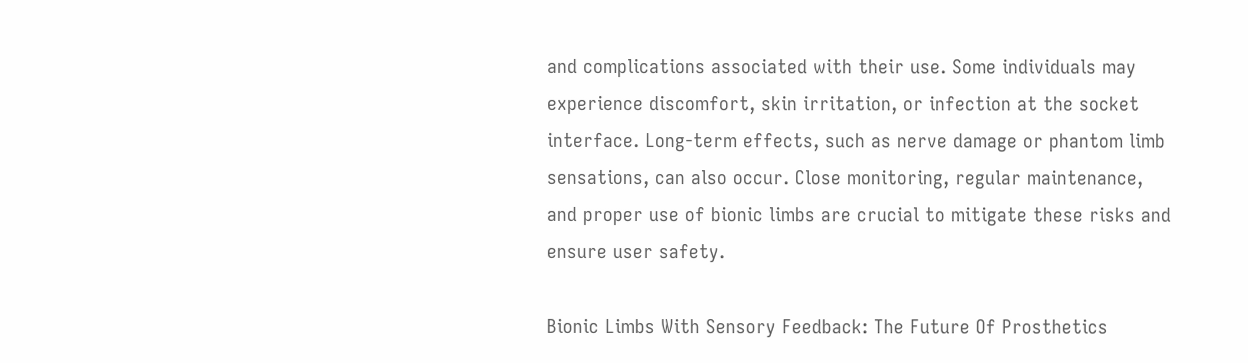and complications associated with their use. Some individuals may experience discomfort, skin irritation, or infection at the socket interface. Long-term effects, such as nerve damage or phantom limb sensations, can also occur. Close monitoring, regular maintenance, and proper use of bionic limbs are crucial to mitigate these risks and ensure user safety.

Bionic Limbs With Sensory Feedback: The Future Of Prosthetics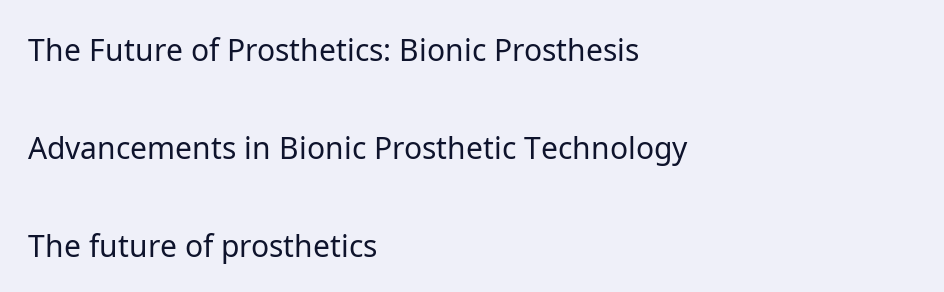The Future of Prosthetics: Bionic Prosthesis

Advancements in Bionic Prosthetic Technology

The future of prosthetics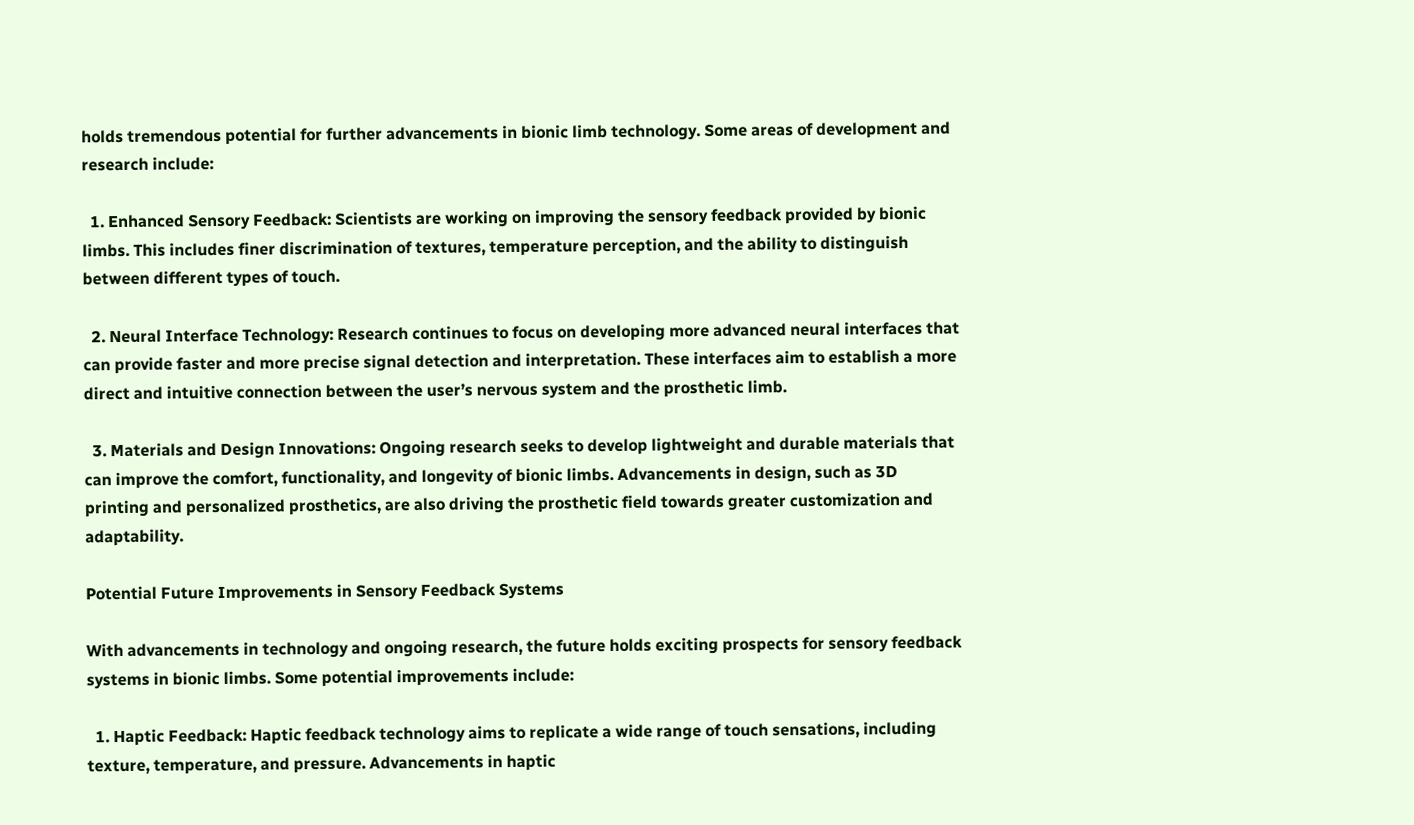holds tremendous potential for further advancements in bionic limb technology. Some areas of development and research include:

  1. Enhanced Sensory Feedback: Scientists are working on improving the sensory feedback provided by bionic limbs. This includes finer discrimination of textures, temperature perception, and the ability to distinguish between different types of touch.

  2. Neural Interface Technology: Research continues to focus on developing more advanced neural interfaces that can provide faster and more precise signal detection and interpretation. These interfaces aim to establish a more direct and intuitive connection between the user’s nervous system and the prosthetic limb.

  3. Materials and Design Innovations: Ongoing research seeks to develop lightweight and durable materials that can improve the comfort, functionality, and longevity of bionic limbs. Advancements in design, such as 3D printing and personalized prosthetics, are also driving the prosthetic field towards greater customization and adaptability.

Potential Future Improvements in Sensory Feedback Systems

With advancements in technology and ongoing research, the future holds exciting prospects for sensory feedback systems in bionic limbs. Some potential improvements include:

  1. Haptic Feedback: Haptic feedback technology aims to replicate a wide range of touch sensations, including texture, temperature, and pressure. Advancements in haptic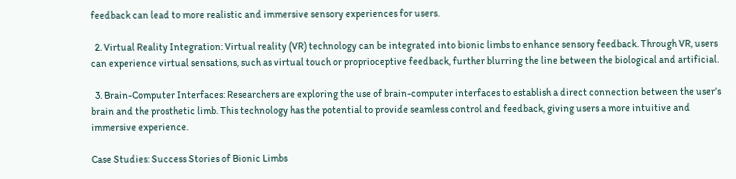feedback can lead to more realistic and immersive sensory experiences for users.

  2. Virtual Reality Integration: Virtual reality (VR) technology can be integrated into bionic limbs to enhance sensory feedback. Through VR, users can experience virtual sensations, such as virtual touch or proprioceptive feedback, further blurring the line between the biological and artificial.

  3. Brain-Computer Interfaces: Researchers are exploring the use of brain-computer interfaces to establish a direct connection between the user’s brain and the prosthetic limb. This technology has the potential to provide seamless control and feedback, giving users a more intuitive and immersive experience.

Case Studies: Success Stories of Bionic Limbs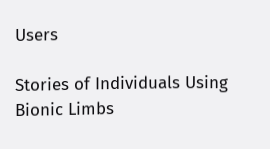Users

Stories of Individuals Using Bionic Limbs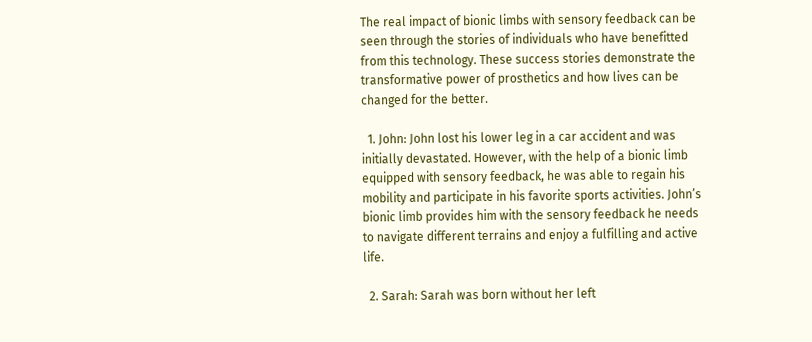The real impact of bionic limbs with sensory feedback can be seen through the stories of individuals who have benefitted from this technology. These success stories demonstrate the transformative power of prosthetics and how lives can be changed for the better.

  1. John: John lost his lower leg in a car accident and was initially devastated. However, with the help of a bionic limb equipped with sensory feedback, he was able to regain his mobility and participate in his favorite sports activities. John’s bionic limb provides him with the sensory feedback he needs to navigate different terrains and enjoy a fulfilling and active life.

  2. Sarah: Sarah was born without her left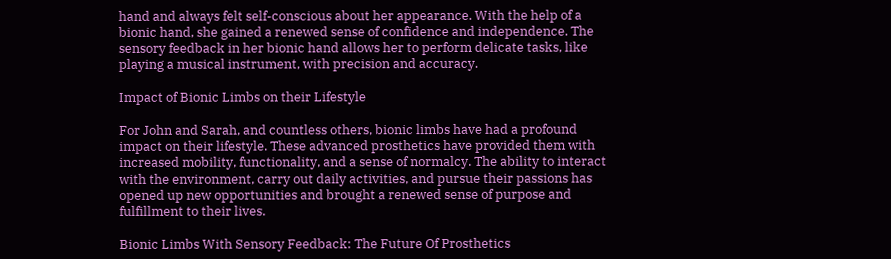hand and always felt self-conscious about her appearance. With the help of a bionic hand, she gained a renewed sense of confidence and independence. The sensory feedback in her bionic hand allows her to perform delicate tasks, like playing a musical instrument, with precision and accuracy.

Impact of Bionic Limbs on their Lifestyle

For John and Sarah, and countless others, bionic limbs have had a profound impact on their lifestyle. These advanced prosthetics have provided them with increased mobility, functionality, and a sense of normalcy. The ability to interact with the environment, carry out daily activities, and pursue their passions has opened up new opportunities and brought a renewed sense of purpose and fulfillment to their lives.

Bionic Limbs With Sensory Feedback: The Future Of Prosthetics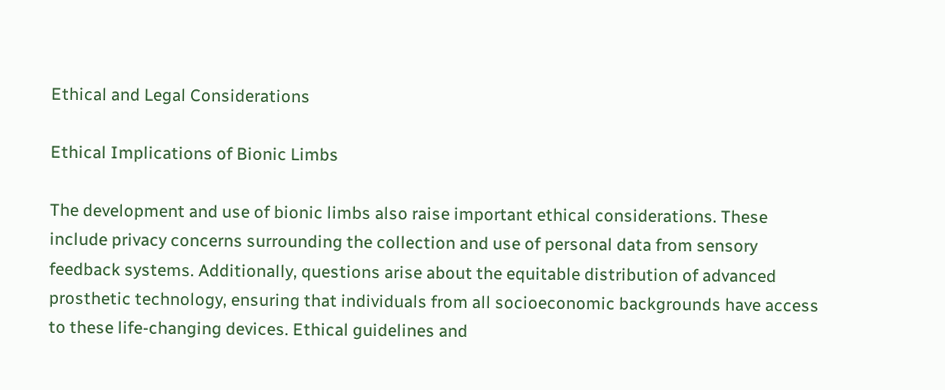Ethical and Legal Considerations

Ethical Implications of Bionic Limbs

The development and use of bionic limbs also raise important ethical considerations. These include privacy concerns surrounding the collection and use of personal data from sensory feedback systems. Additionally, questions arise about the equitable distribution of advanced prosthetic technology, ensuring that individuals from all socioeconomic backgrounds have access to these life-changing devices. Ethical guidelines and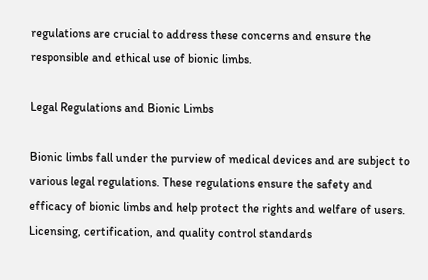regulations are crucial to address these concerns and ensure the responsible and ethical use of bionic limbs.

Legal Regulations and Bionic Limbs

Bionic limbs fall under the purview of medical devices and are subject to various legal regulations. These regulations ensure the safety and efficacy of bionic limbs and help protect the rights and welfare of users. Licensing, certification, and quality control standards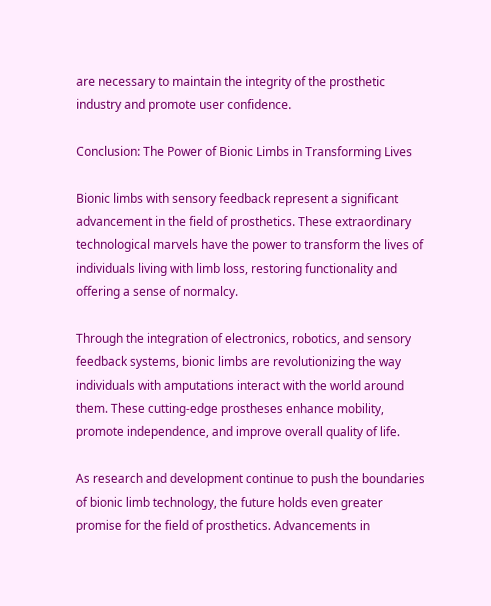are necessary to maintain the integrity of the prosthetic industry and promote user confidence.

Conclusion: The Power of Bionic Limbs in Transforming Lives

Bionic limbs with sensory feedback represent a significant advancement in the field of prosthetics. These extraordinary technological marvels have the power to transform the lives of individuals living with limb loss, restoring functionality and offering a sense of normalcy.

Through the integration of electronics, robotics, and sensory feedback systems, bionic limbs are revolutionizing the way individuals with amputations interact with the world around them. These cutting-edge prostheses enhance mobility, promote independence, and improve overall quality of life.

As research and development continue to push the boundaries of bionic limb technology, the future holds even greater promise for the field of prosthetics. Advancements in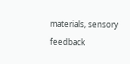materials, sensory feedback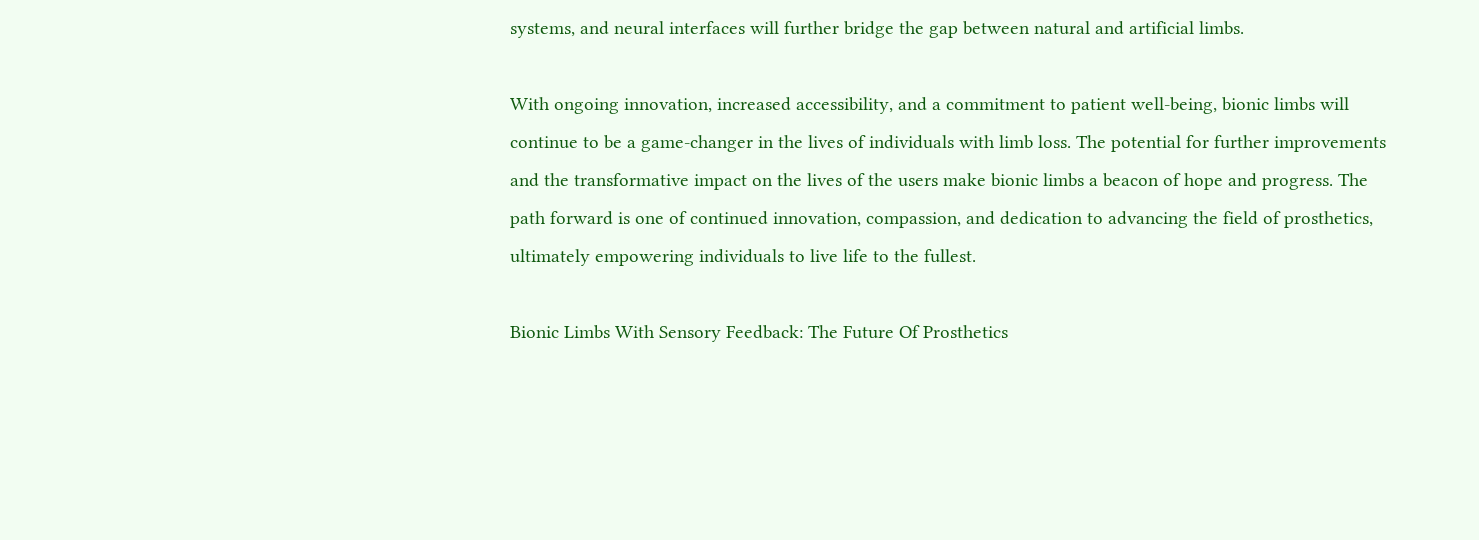systems, and neural interfaces will further bridge the gap between natural and artificial limbs.

With ongoing innovation, increased accessibility, and a commitment to patient well-being, bionic limbs will continue to be a game-changer in the lives of individuals with limb loss. The potential for further improvements and the transformative impact on the lives of the users make bionic limbs a beacon of hope and progress. The path forward is one of continued innovation, compassion, and dedication to advancing the field of prosthetics, ultimately empowering individuals to live life to the fullest.

Bionic Limbs With Sensory Feedback: The Future Of Prosthetics